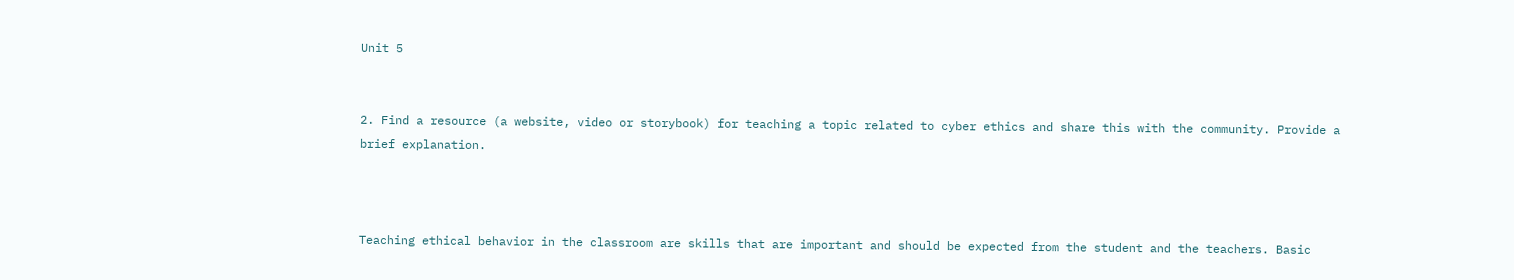Unit 5


2. Find a resource (a website, video or storybook) for teaching a topic related to cyber ethics and share this with the community. Provide a brief explanation.



Teaching ethical behavior in the classroom are skills that are important and should be expected from the student and the teachers. Basic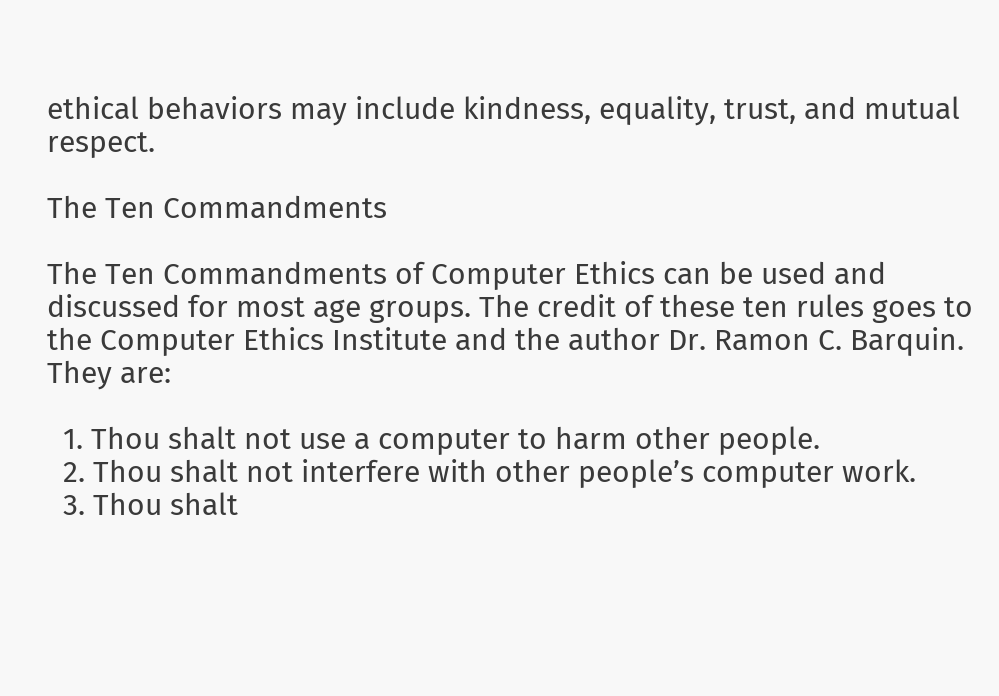ethical behaviors may include kindness, equality, trust, and mutual respect.

The Ten Commandments

The Ten Commandments of Computer Ethics can be used and discussed for most age groups. The credit of these ten rules goes to the Computer Ethics Institute and the author Dr. Ramon C. Barquin. They are:

  1. Thou shalt not use a computer to harm other people.
  2. Thou shalt not interfere with other people’s computer work.
  3. Thou shalt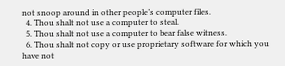not snoop around in other people’s computer files.
  4. Thou shalt not use a computer to steal.
  5. Thou shalt not use a computer to bear false witness.
  6. Thou shalt not copy or use proprietary software for which you have not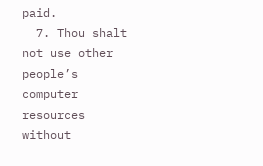paid.
  7. Thou shalt not use other people’s computer resources without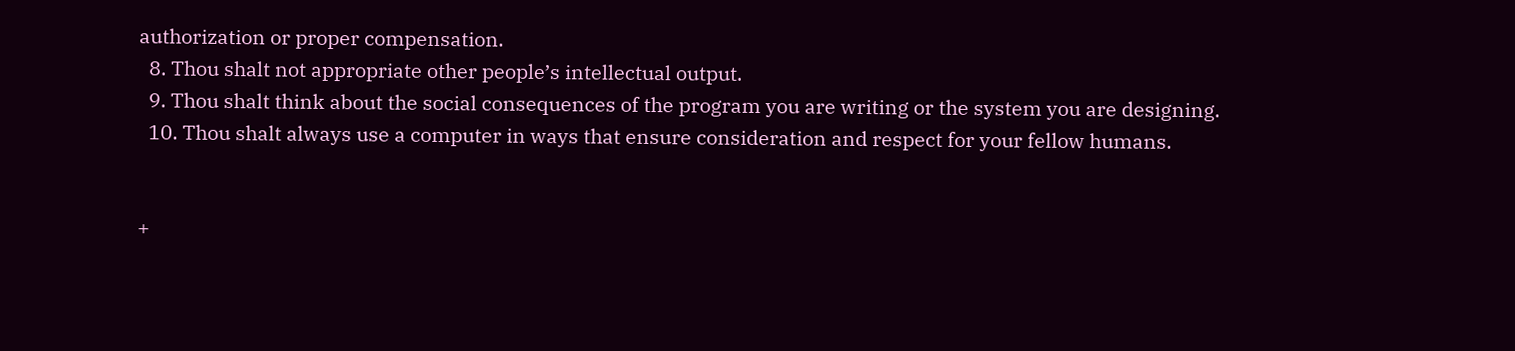authorization or proper compensation.
  8. Thou shalt not appropriate other people’s intellectual output.
  9. Thou shalt think about the social consequences of the program you are writing or the system you are designing.
  10. Thou shalt always use a computer in ways that ensure consideration and respect for your fellow humans.


+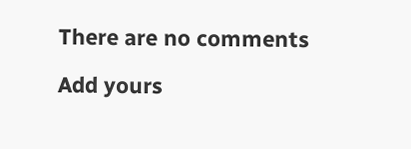There are no comments

Add yours